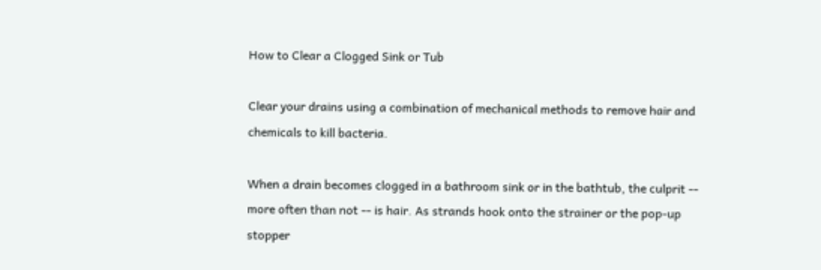How to Clear a Clogged Sink or Tub

Clear your drains using a combination of mechanical methods to remove hair and chemicals to kill bacteria.

When a drain becomes clogged in a bathroom sink or in the bathtub, the culprit -- more often than not -- is hair. As strands hook onto the strainer or the pop-up stopper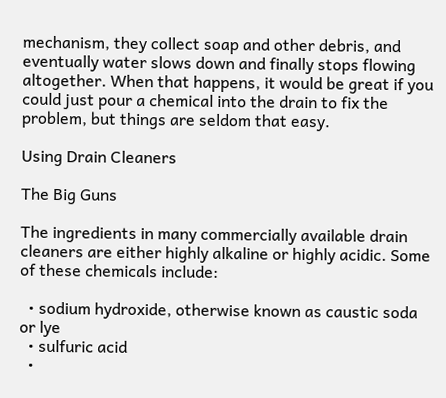mechanism, they collect soap and other debris, and eventually water slows down and finally stops flowing altogether. When that happens, it would be great if you could just pour a chemical into the drain to fix the problem, but things are seldom that easy.

Using Drain Cleaners

The Big Guns

The ingredients in many commercially available drain cleaners are either highly alkaline or highly acidic. Some of these chemicals include:

  • sodium hydroxide, otherwise known as caustic soda or lye
  • sulfuric acid
  •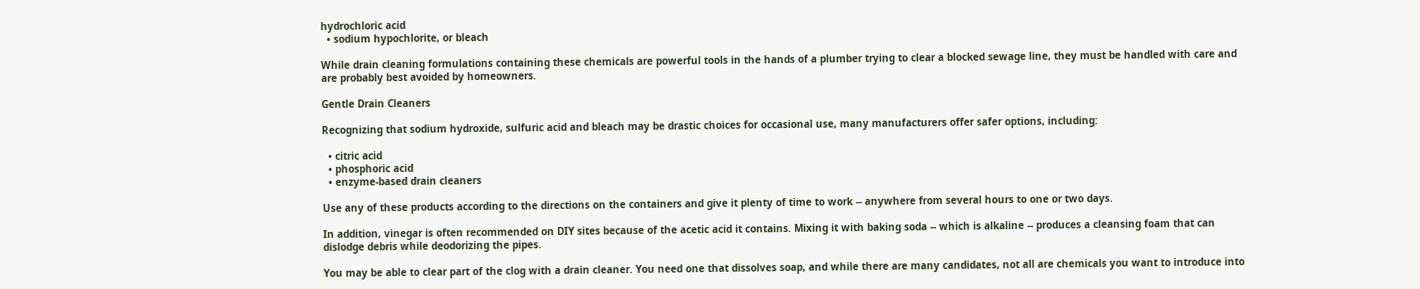hydrochloric acid
  • sodium hypochlorite, or bleach

While drain cleaning formulations containing these chemicals are powerful tools in the hands of a plumber trying to clear a blocked sewage line, they must be handled with care and are probably best avoided by homeowners.

Gentle Drain Cleaners

Recognizing that sodium hydroxide, sulfuric acid and bleach may be drastic choices for occasional use, many manufacturers offer safer options, including:

  • citric acid
  • phosphoric acid
  • enzyme-based drain cleaners

Use any of these products according to the directions on the containers and give it plenty of time to work -- anywhere from several hours to one or two days.

In addition, vinegar is often recommended on DIY sites because of the acetic acid it contains. Mixing it with baking soda -- which is alkaline -- produces a cleansing foam that can dislodge debris while deodorizing the pipes.

You may be able to clear part of the clog with a drain cleaner. You need one that dissolves soap, and while there are many candidates, not all are chemicals you want to introduce into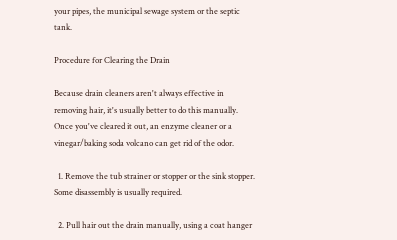your pipes, the municipal sewage system or the septic tank.

Procedure for Clearing the Drain

Because drain cleaners aren't always effective in removing hair, it's usually better to do this manually. Once you've cleared it out, an enzyme cleaner or a vinegar/baking soda volcano can get rid of the odor.

  1. Remove the tub strainer or stopper or the sink stopper. Some disassembly is usually required.

  2. Pull hair out the drain manually, using a coat hanger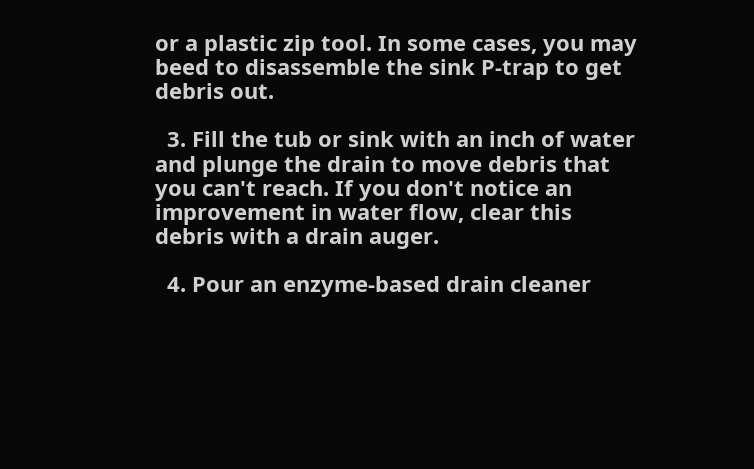or a plastic zip tool. In some cases, you may beed to disassemble the sink P-trap to get debris out.

  3. Fill the tub or sink with an inch of water and plunge the drain to move debris that you can't reach. If you don't notice an improvement in water flow, clear this debris with a drain auger.

  4. Pour an enzyme-based drain cleaner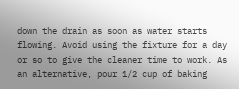down the drain as soon as water starts flowing. Avoid using the fixture for a day or so to give the cleaner time to work. As an alternative, pour 1/2 cup of baking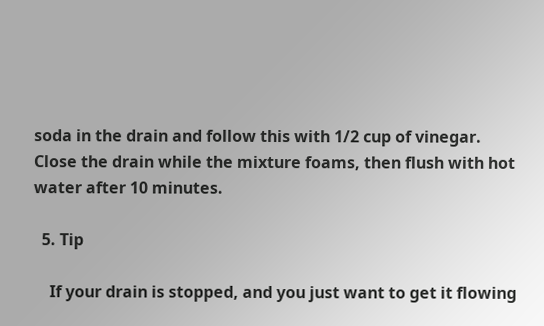soda in the drain and follow this with 1/2 cup of vinegar. Close the drain while the mixture foams, then flush with hot water after 10 minutes.

  5. Tip

    If your drain is stopped, and you just want to get it flowing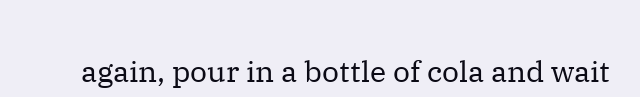again, pour in a bottle of cola and wait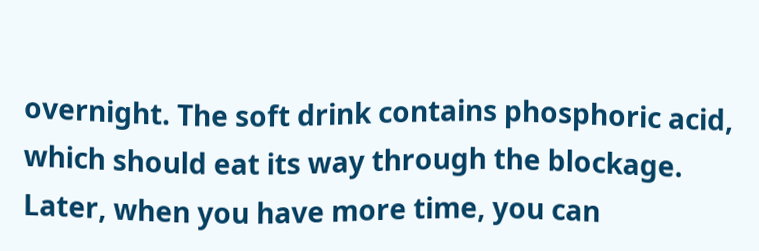overnight. The soft drink contains phosphoric acid, which should eat its way through the blockage. Later, when you have more time, you can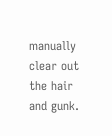manually clear out the hair and gunk.